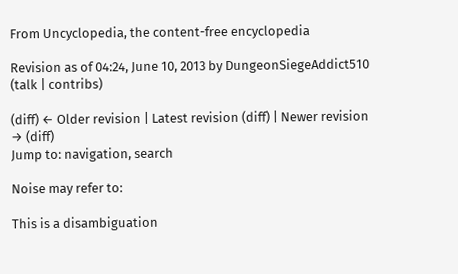From Uncyclopedia, the content-free encyclopedia

Revision as of 04:24, June 10, 2013 by DungeonSiegeAddict510 (talk | contribs)

(diff) ← Older revision | Latest revision (diff) | Newer revision → (diff)
Jump to: navigation, search

Noise may refer to:

This is a disambiguation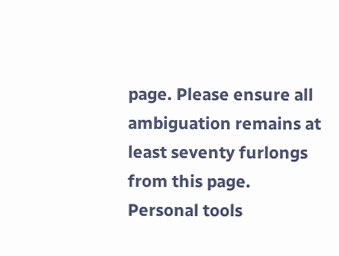page. Please ensure all ambiguation remains at least seventy furlongs from this page.
Personal tools